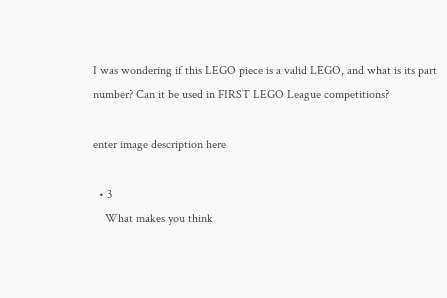I was wondering if this LEGO piece is a valid LEGO, and what is its part number? Can it be used in FIRST LEGO League competitions?

enter image description here

  • 3
    What makes you think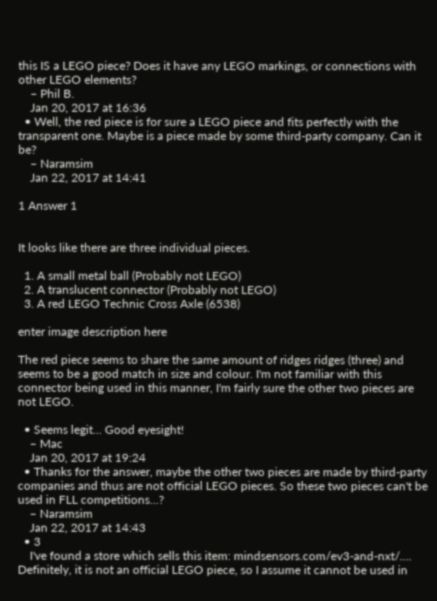this IS a LEGO piece? Does it have any LEGO markings, or connections with other LEGO elements?
    – Phil B.
    Jan 20, 2017 at 16:36
  • Well, the red piece is for sure a LEGO piece and fits perfectly with the transparent one. Maybe is a piece made by some third-party company. Can it be?
    – Naramsim
    Jan 22, 2017 at 14:41

1 Answer 1


It looks like there are three individual pieces.

  1. A small metal ball (Probably not LEGO)
  2. A translucent connector (Probably not LEGO)
  3. A red LEGO Technic Cross Axle (6538)

enter image description here

The red piece seems to share the same amount of ridges ridges (three) and seems to be a good match in size and colour. I'm not familiar with this connector being used in this manner, I'm fairly sure the other two pieces are not LEGO.

  • Seems legit... Good eyesight!
    – Mac
    Jan 20, 2017 at 19:24
  • Thanks for the answer, maybe the other two pieces are made by third-party companies and thus are not official LEGO pieces. So these two pieces can't be used in FLL competitions...?
    – Naramsim
    Jan 22, 2017 at 14:43
  • 3
    I've found a store which sells this item: mindsensors.com/ev3-and-nxt/…. Definitely, it is not an official LEGO piece, so I assume it cannot be used in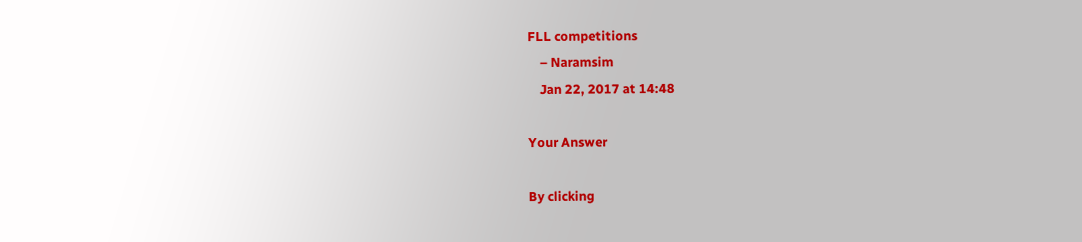FLL competitions
    – Naramsim
    Jan 22, 2017 at 14:48

Your Answer

By clicking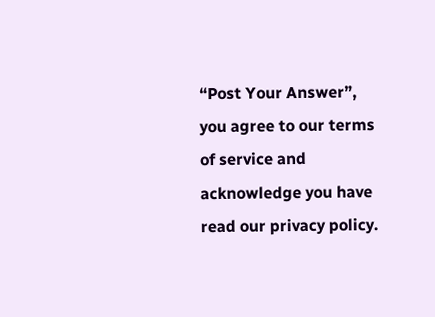“Post Your Answer”, you agree to our terms of service and acknowledge you have read our privacy policy.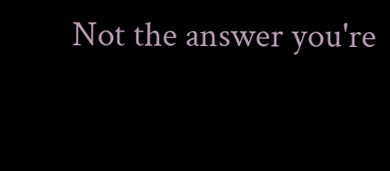Not the answer you're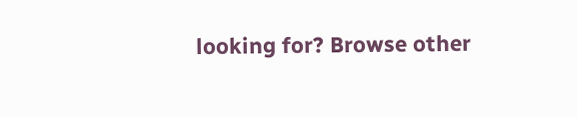looking for? Browse other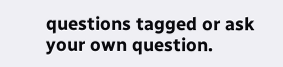questions tagged or ask your own question.